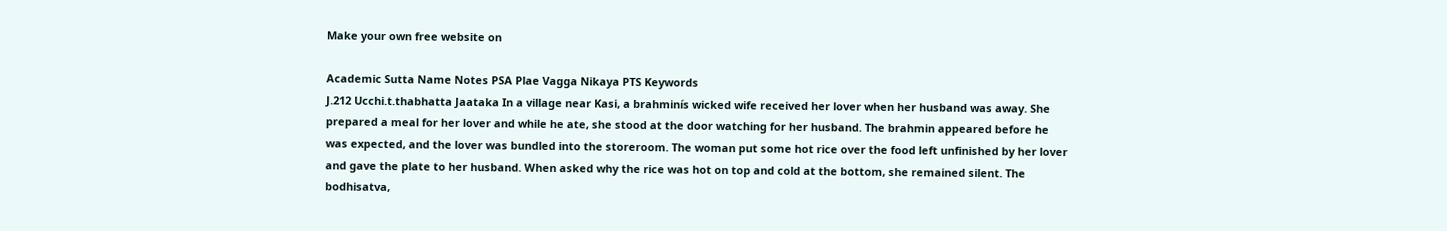Make your own free website on

Academic Sutta Name Notes PSA Plae Vagga Nikaya PTS Keywords
J.212 Ucchi.t.thabhatta Jaataka In a village near Kasi, a brahminís wicked wife received her lover when her husband was away. She prepared a meal for her lover and while he ate, she stood at the door watching for her husband. The brahmin appeared before he was expected, and the lover was bundled into the storeroom. The woman put some hot rice over the food left unfinished by her lover and gave the plate to her husband. When asked why the rice was hot on top and cold at the bottom, she remained silent. The bodhisatva,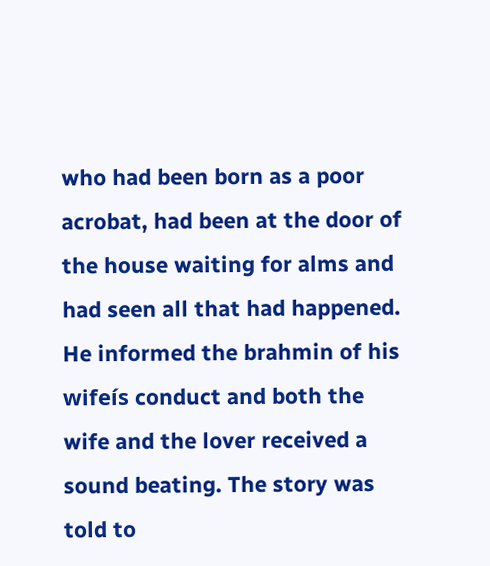who had been born as a poor acrobat, had been at the door of the house waiting for alms and had seen all that had happened. He informed the brahmin of his wifeís conduct and both the wife and the lover received a sound beating. The story was told to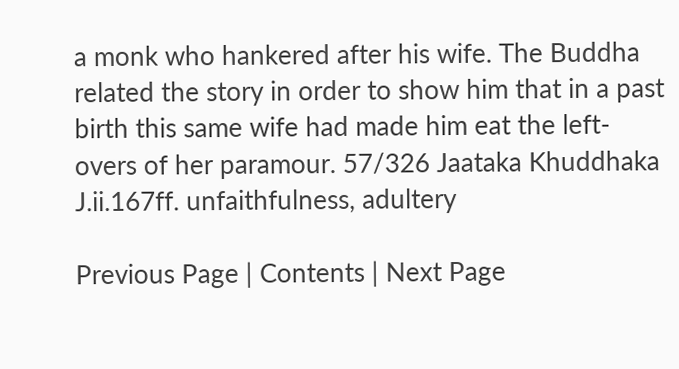a monk who hankered after his wife. The Buddha related the story in order to show him that in a past birth this same wife had made him eat the left-overs of her paramour. 57/326 Jaataka Khuddhaka J.ii.167ff. unfaithfulness, adultery

Previous Page | Contents | Next Page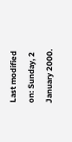Last modified on: Sunday, 2 January 2000.